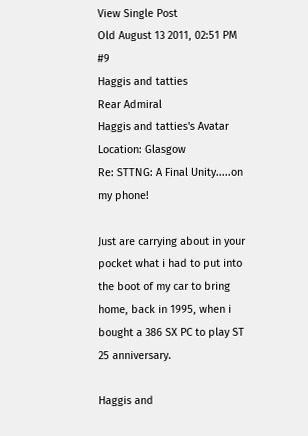View Single Post
Old August 13 2011, 02:51 PM   #9
Haggis and tatties
Rear Admiral
Haggis and tatties's Avatar
Location: Glasgow
Re: STTNG: A Final Unity.....on my phone!

Just are carrying about in your pocket what i had to put into the boot of my car to bring home, back in 1995, when i bought a 386 SX PC to play ST 25 anniversary.

Haggis and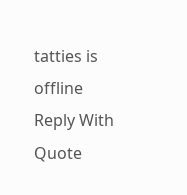tatties is offline   Reply With Quote